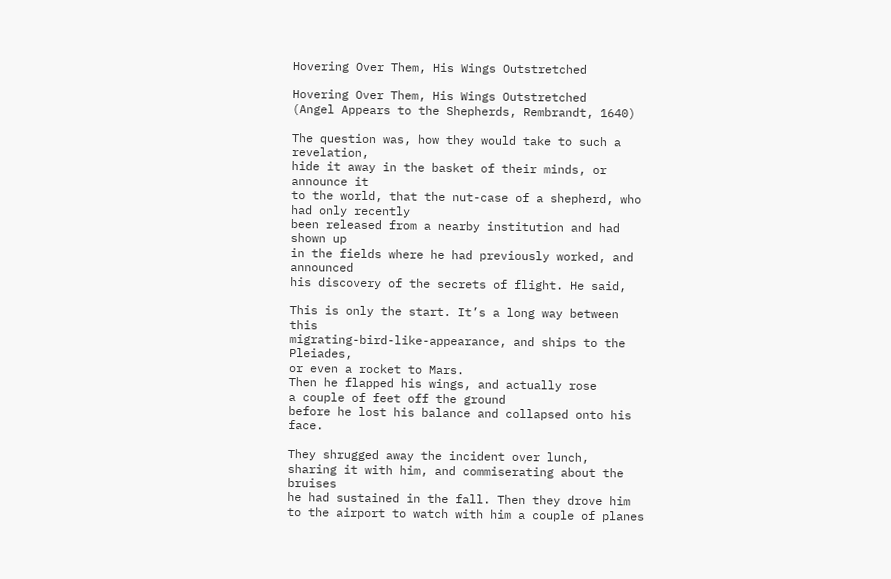Hovering Over Them, His Wings Outstretched

Hovering Over Them, His Wings Outstretched
(Angel Appears to the Shepherds, Rembrandt, 1640)

The question was, how they would take to such a revelation,
hide it away in the basket of their minds, or announce it
to the world, that the nut-case of a shepherd, who had only recently
been released from a nearby institution and had shown up
in the fields where he had previously worked, and announced
his discovery of the secrets of flight. He said,

This is only the start. It’s a long way between this
migrating-bird-like-appearance, and ships to the Pleiades,
or even a rocket to Mars.
Then he flapped his wings, and actually rose
a couple of feet off the ground
before he lost his balance and collapsed onto his face.

They shrugged away the incident over lunch,
sharing it with him, and commiserating about the bruises
he had sustained in the fall. Then they drove him
to the airport to watch with him a couple of planes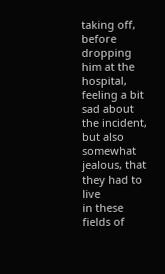taking off,
before dropping him at the hospital,
feeling a bit sad about the incident,
but also somewhat jealous, that they had to live
in these fields of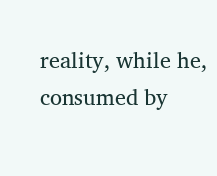reality, while he,
consumed by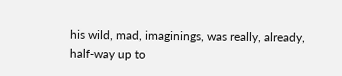his wild, mad, imaginings, was really, already,
half-way up to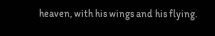heaven, with his wings and his flying.